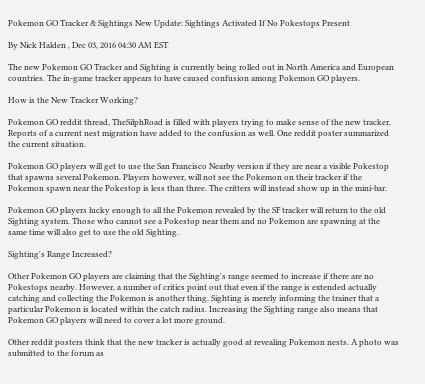Pokemon GO Tracker & Sightings New Update: Sightings Activated If No Pokestops Present

By Nick Halden , Dec 03, 2016 04:30 AM EST

The new Pokemon GO Tracker and Sighting is currently being rolled out in North America and European countries. The in-game tracker appears to have caused confusion among Pokemon GO players.

How is the New Tracker Working?

Pokemon GO reddit thread, TheSilphRoad is filled with players trying to make sense of the new tracker. Reports of a current nest migration have added to the confusion as well. One reddit poster summarized the current situation.

Pokemon GO players will get to use the San Francisco Nearby version if they are near a visible Pokestop that spawns several Pokemon. Players however, will not see the Pokemon on their tracker if the Pokemon spawn near the Pokestop is less than three. The critters will instead show up in the mini-bar.

Pokemon GO players lucky enough to all the Pokemon revealed by the SF tracker will return to the old Sighting system. Those who cannot see a Pokestop near them and no Pokemon are spawning at the same time will also get to use the old Sighting.

Sighting's Range Increased?

Other Pokemon GO players are claiming that the Sighting's range seemed to increase if there are no Pokestops nearby. However, a number of critics point out that even if the range is extended actually catching and collecting the Pokemon is another thing. Sighting is merely informing the trainer that a particular Pokemon is located within the catch radius. Increasing the Sighting range also means that Pokemon GO players will need to cover a lot more ground.

Other reddit posters think that the new tracker is actually good at revealing Pokemon nests. A photo was submitted to the forum as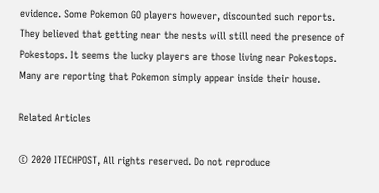evidence. Some Pokemon GO players however, discounted such reports. They believed that getting near the nests will still need the presence of Pokestops. It seems the lucky players are those living near Pokestops. Many are reporting that Pokemon simply appear inside their house.

Related Articles

© 2020 ITECHPOST, All rights reserved. Do not reproduce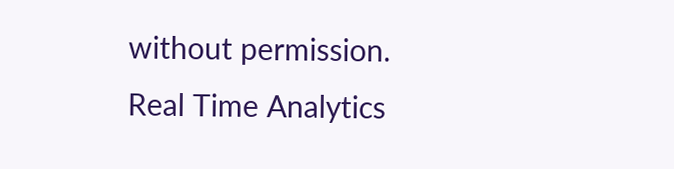without permission.
Real Time Analytics